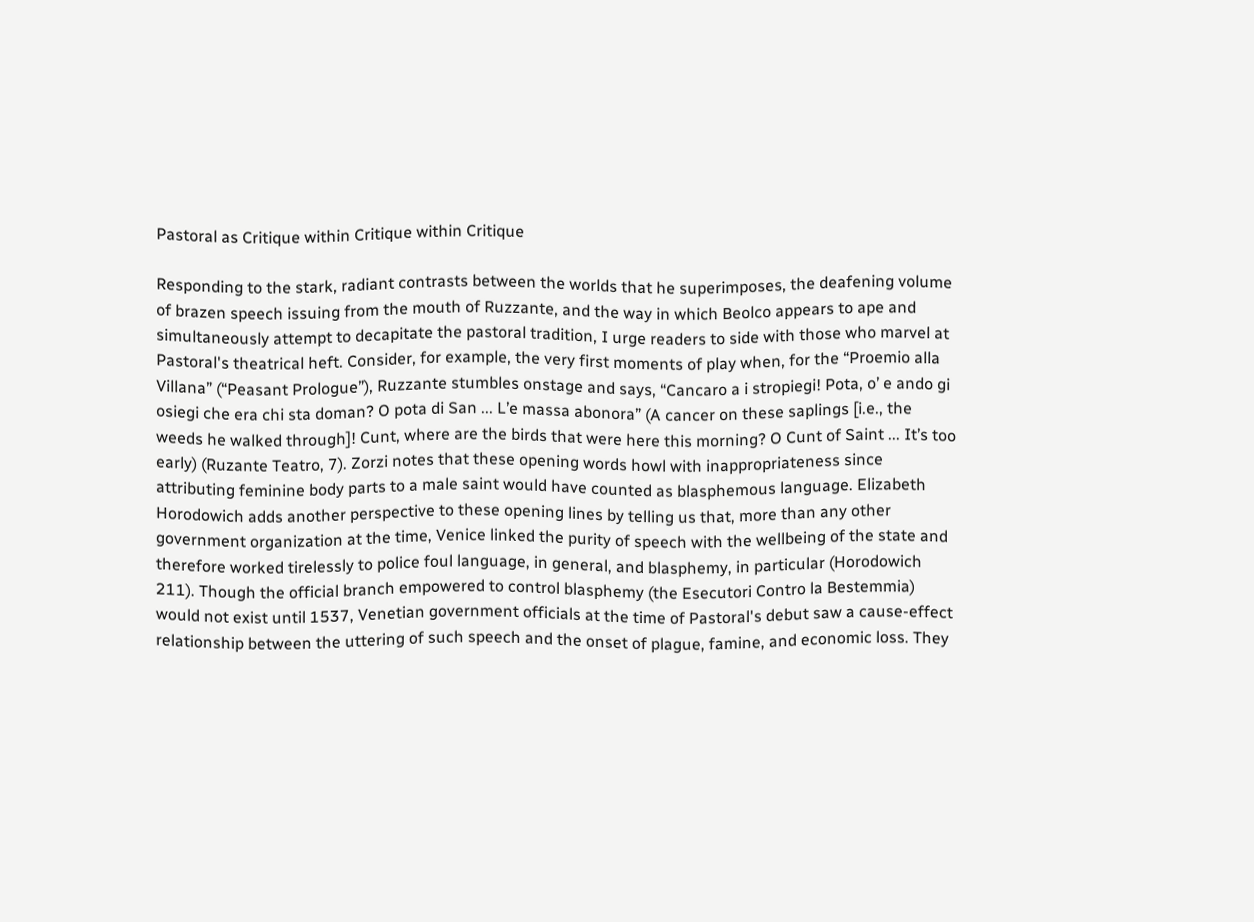Pastoral as Critique within Critique within Critique

Responding to the stark, radiant contrasts between the worlds that he superimposes, the deafening volume of brazen speech issuing from the mouth of Ruzzante, and the way in which Beolco appears to ape and simultaneously attempt to decapitate the pastoral tradition, I urge readers to side with those who marvel at Pastoral's theatrical heft. Consider, for example, the very first moments of play when, for the “Proemio alla Villana” (“Peasant Prologue”), Ruzzante stumbles onstage and says, “Cancaro a i stropiegi! Pota, o’ e ando gi osiegi che era chi sta doman? O pota di San ... L’e massa abonora” (A cancer on these saplings [i.e., the weeds he walked through]! Cunt, where are the birds that were here this morning? O Cunt of Saint ... It’s too early) (Ruzante Teatro, 7). Zorzi notes that these opening words howl with inappropriateness since attributing feminine body parts to a male saint would have counted as blasphemous language. Elizabeth Horodowich adds another perspective to these opening lines by telling us that, more than any other government organization at the time, Venice linked the purity of speech with the wellbeing of the state and therefore worked tirelessly to police foul language, in general, and blasphemy, in particular (Horodowich 211). Though the official branch empowered to control blasphemy (the Esecutori Contro la Bestemmia) would not exist until 1537, Venetian government officials at the time of Pastoral's debut saw a cause-effect relationship between the uttering of such speech and the onset of plague, famine, and economic loss. They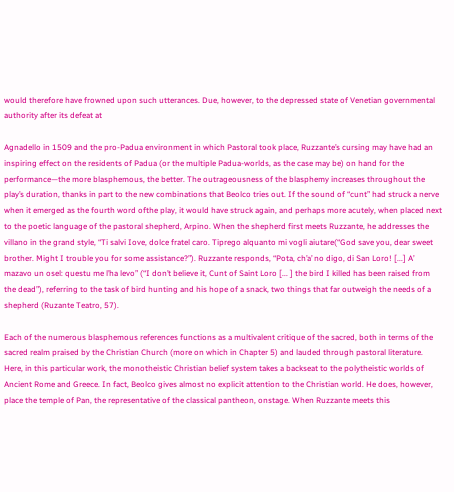would therefore have frowned upon such utterances. Due, however, to the depressed state of Venetian governmental authority after its defeat at

Agnadello in 1509 and the pro-Padua environment in which Pastoral took place, Ruzzante’s cursing may have had an inspiring effect on the residents of Padua (or the multiple Padua-worlds, as the case may be) on hand for the performance—the more blasphemous, the better. The outrageousness of the blasphemy increases throughout the play’s duration, thanks in part to the new combinations that Beolco tries out. If the sound of “cunt” had struck a nerve when it emerged as the fourth word ofthe play, it would have struck again, and perhaps more acutely, when placed next to the poetic language of the pastoral shepherd, Arpino. When the shepherd first meets Ruzzante, he addresses the villano in the grand style, “Ti salvi Iove, dolce fratel caro. Tiprego alquanto mi vogli aiutare(“God save you, dear sweet brother. Might I trouble you for some assistance?”). Ruzzante responds, “Pota, ch’a’ no digo, di San Loro! [...] A’ mazavo un osel: questu me l’ha levo” (“I don’t believe it, Cunt of Saint Loro [... ] the bird I killed has been raised from the dead”), referring to the task of bird hunting and his hope of a snack, two things that far outweigh the needs of a shepherd (Ruzante Teatro, 57).

Each of the numerous blasphemous references functions as a multivalent critique of the sacred, both in terms of the sacred realm praised by the Christian Church (more on which in Chapter 5) and lauded through pastoral literature. Here, in this particular work, the monotheistic Christian belief system takes a backseat to the polytheistic worlds of Ancient Rome and Greece. In fact, Beolco gives almost no explicit attention to the Christian world. He does, however, place the temple of Pan, the representative of the classical pantheon, onstage. When Ruzzante meets this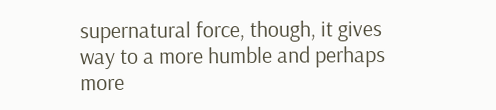supernatural force, though, it gives way to a more humble and perhaps more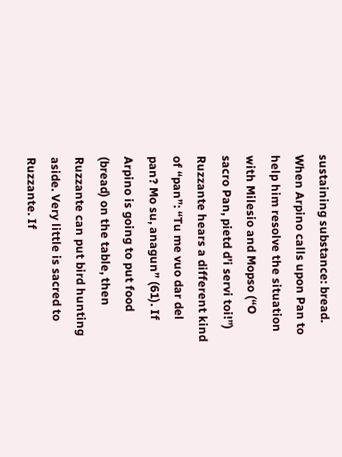sustaining substance: bread. When Arpino calls upon Pan to help him resolve the situation with Milesio and Mopso (“O sacro Pan, pietd d’i servi toi!”) Ruzzante hears a different kind of “pan”: “Tu me vuo dar del pan? Mo su, anagun” (61). If Arpino is going to put food (bread) on the table, then Ruzzante can put bird hunting aside. Very little is sacred to Ruzzante. If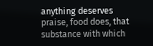anything deserves praise, food does, that substance with which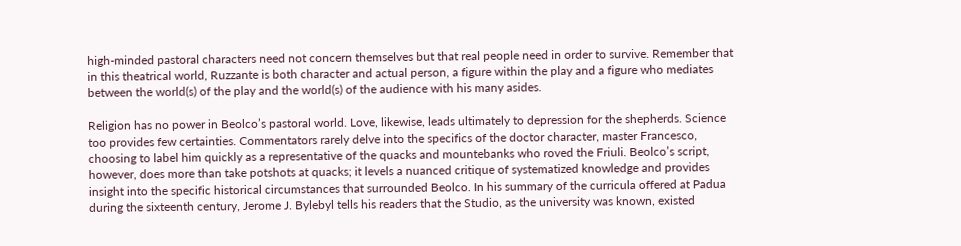high-minded pastoral characters need not concern themselves but that real people need in order to survive. Remember that in this theatrical world, Ruzzante is both character and actual person, a figure within the play and a figure who mediates between the world(s) of the play and the world(s) of the audience with his many asides.

Religion has no power in Beolco’s pastoral world. Love, likewise, leads ultimately to depression for the shepherds. Science too provides few certainties. Commentators rarely delve into the specifics of the doctor character, master Francesco, choosing to label him quickly as a representative of the quacks and mountebanks who roved the Friuli. Beolco’s script, however, does more than take potshots at quacks; it levels a nuanced critique of systematized knowledge and provides insight into the specific historical circumstances that surrounded Beolco. In his summary of the curricula offered at Padua during the sixteenth century, Jerome J. Bylebyl tells his readers that the Studio, as the university was known, existed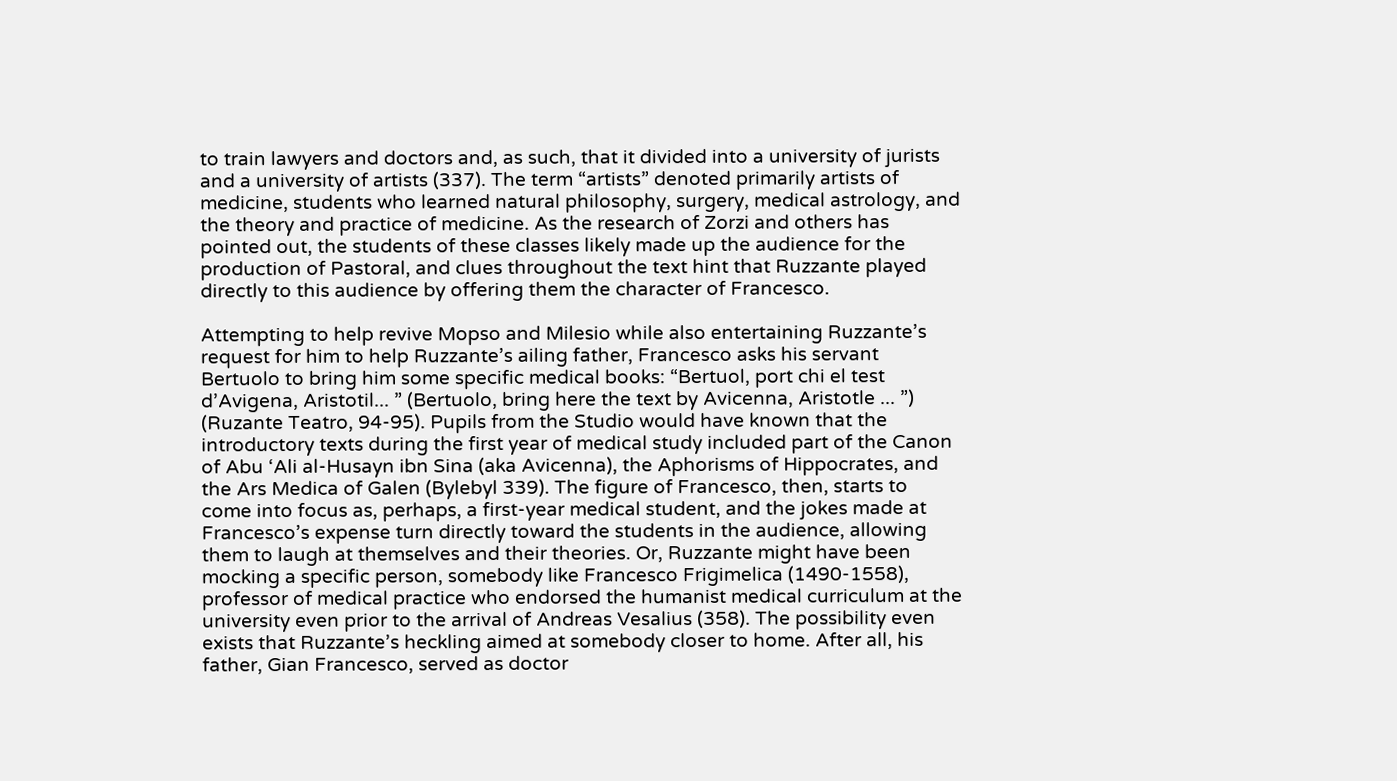to train lawyers and doctors and, as such, that it divided into a university of jurists and a university of artists (337). The term “artists” denoted primarily artists of medicine, students who learned natural philosophy, surgery, medical astrology, and the theory and practice of medicine. As the research of Zorzi and others has pointed out, the students of these classes likely made up the audience for the production of Pastoral, and clues throughout the text hint that Ruzzante played directly to this audience by offering them the character of Francesco.

Attempting to help revive Mopso and Milesio while also entertaining Ruzzante’s request for him to help Ruzzante’s ailing father, Francesco asks his servant Bertuolo to bring him some specific medical books: “Bertuol, port chi el test d’Avigena, Aristotil... ” (Bertuolo, bring here the text by Avicenna, Aristotle ... ”) (Ruzante Teatro, 94-95). Pupils from the Studio would have known that the introductory texts during the first year of medical study included part of the Canon of Abu ‘Ali al-Husayn ibn Sina (aka Avicenna), the Aphorisms of Hippocrates, and the Ars Medica of Galen (Bylebyl 339). The figure of Francesco, then, starts to come into focus as, perhaps, a first-year medical student, and the jokes made at Francesco’s expense turn directly toward the students in the audience, allowing them to laugh at themselves and their theories. Or, Ruzzante might have been mocking a specific person, somebody like Francesco Frigimelica (1490-1558), professor of medical practice who endorsed the humanist medical curriculum at the university even prior to the arrival of Andreas Vesalius (358). The possibility even exists that Ruzzante’s heckling aimed at somebody closer to home. After all, his father, Gian Francesco, served as doctor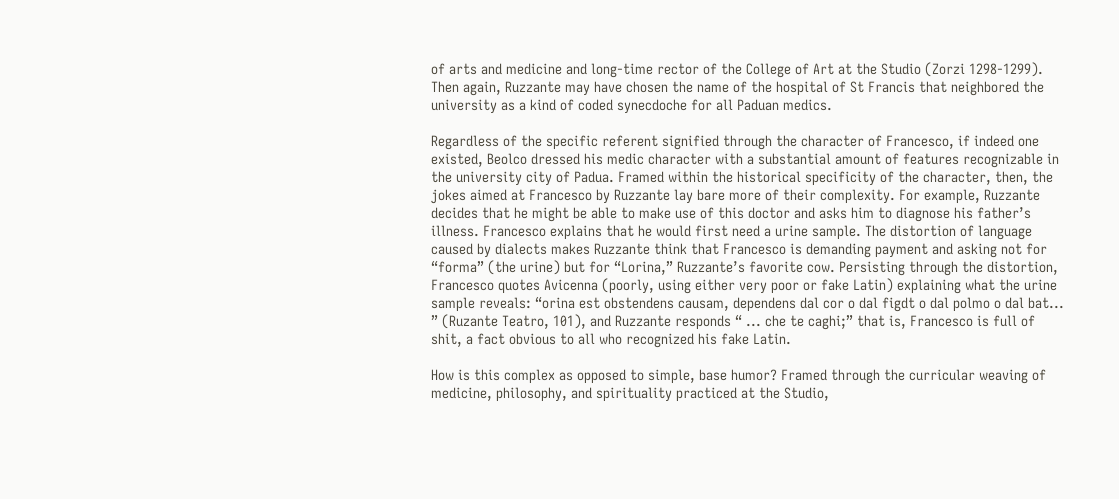of arts and medicine and long-time rector of the College of Art at the Studio (Zorzi 1298-1299). Then again, Ruzzante may have chosen the name of the hospital of St Francis that neighbored the university as a kind of coded synecdoche for all Paduan medics.

Regardless of the specific referent signified through the character of Francesco, if indeed one existed, Beolco dressed his medic character with a substantial amount of features recognizable in the university city of Padua. Framed within the historical specificity of the character, then, the jokes aimed at Francesco by Ruzzante lay bare more of their complexity. For example, Ruzzante decides that he might be able to make use of this doctor and asks him to diagnose his father’s illness. Francesco explains that he would first need a urine sample. The distortion of language caused by dialects makes Ruzzante think that Francesco is demanding payment and asking not for “forma” (the urine) but for “Lorina,” Ruzzante’s favorite cow. Persisting through the distortion, Francesco quotes Avicenna (poorly, using either very poor or fake Latin) explaining what the urine sample reveals: “orina est obstendens causam, dependens dal cor o dal figdt o dal polmo o dal bat... ” (Ruzante Teatro, 101), and Ruzzante responds “ ... che te caghi;” that is, Francesco is full of shit, a fact obvious to all who recognized his fake Latin.

How is this complex as opposed to simple, base humor? Framed through the curricular weaving of medicine, philosophy, and spirituality practiced at the Studio,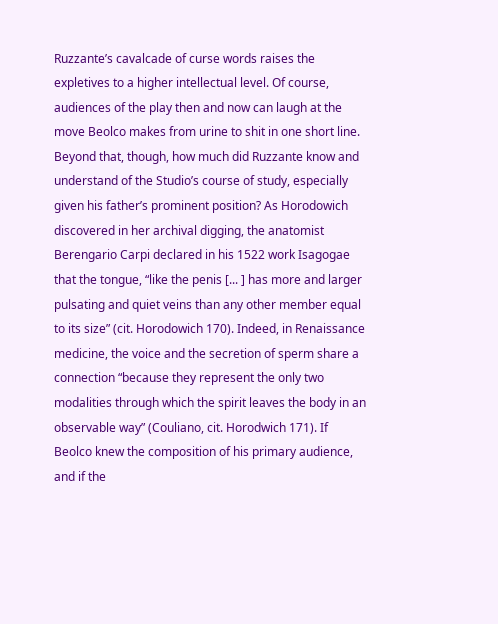Ruzzante’s cavalcade of curse words raises the expletives to a higher intellectual level. Of course, audiences of the play then and now can laugh at the move Beolco makes from urine to shit in one short line. Beyond that, though, how much did Ruzzante know and understand of the Studio’s course of study, especially given his father’s prominent position? As Horodowich discovered in her archival digging, the anatomist Berengario Carpi declared in his 1522 work Isagogae that the tongue, “like the penis [... ] has more and larger pulsating and quiet veins than any other member equal to its size” (cit. Horodowich 170). Indeed, in Renaissance medicine, the voice and the secretion of sperm share a connection “because they represent the only two modalities through which the spirit leaves the body in an observable way” (Couliano, cit. Horodwich 171). If Beolco knew the composition of his primary audience, and if the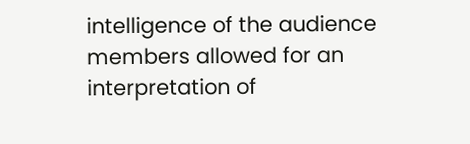intelligence of the audience members allowed for an interpretation of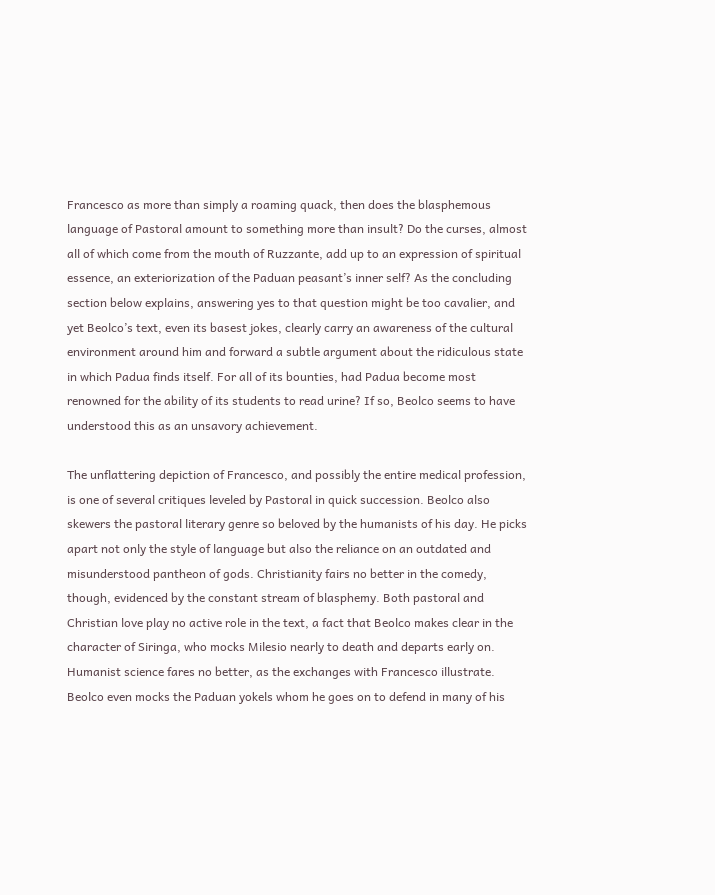Francesco as more than simply a roaming quack, then does the blasphemous language of Pastoral amount to something more than insult? Do the curses, almost all of which come from the mouth of Ruzzante, add up to an expression of spiritual essence, an exteriorization of the Paduan peasant’s inner self? As the concluding section below explains, answering yes to that question might be too cavalier, and yet Beolco’s text, even its basest jokes, clearly carry an awareness of the cultural environment around him and forward a subtle argument about the ridiculous state in which Padua finds itself. For all of its bounties, had Padua become most renowned for the ability of its students to read urine? If so, Beolco seems to have understood this as an unsavory achievement.

The unflattering depiction of Francesco, and possibly the entire medical profession, is one of several critiques leveled by Pastoral in quick succession. Beolco also skewers the pastoral literary genre so beloved by the humanists of his day. He picks apart not only the style of language but also the reliance on an outdated and misunderstood pantheon of gods. Christianity fairs no better in the comedy, though, evidenced by the constant stream of blasphemy. Both pastoral and Christian love play no active role in the text, a fact that Beolco makes clear in the character of Siringa, who mocks Milesio nearly to death and departs early on. Humanist science fares no better, as the exchanges with Francesco illustrate. Beolco even mocks the Paduan yokels whom he goes on to defend in many of his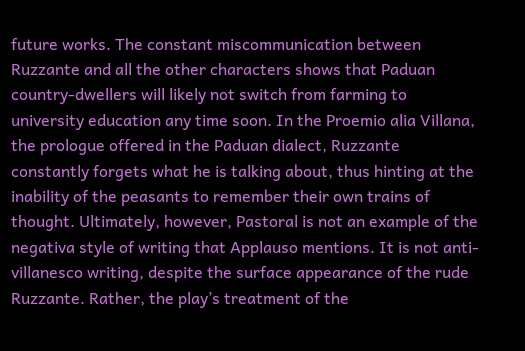future works. The constant miscommunication between Ruzzante and all the other characters shows that Paduan country-dwellers will likely not switch from farming to university education any time soon. In the Proemio alia Villana, the prologue offered in the Paduan dialect, Ruzzante constantly forgets what he is talking about, thus hinting at the inability of the peasants to remember their own trains of thought. Ultimately, however, Pastoral is not an example of the negativa style of writing that Applauso mentions. It is not anti-villanesco writing, despite the surface appearance of the rude Ruzzante. Rather, the play’s treatment of the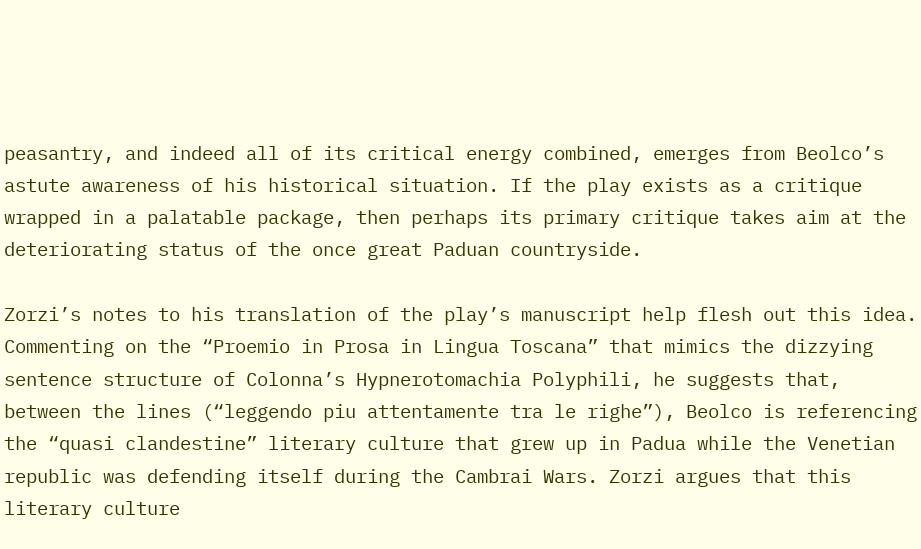peasantry, and indeed all of its critical energy combined, emerges from Beolco’s astute awareness of his historical situation. If the play exists as a critique wrapped in a palatable package, then perhaps its primary critique takes aim at the deteriorating status of the once great Paduan countryside.

Zorzi’s notes to his translation of the play’s manuscript help flesh out this idea. Commenting on the “Proemio in Prosa in Lingua Toscana” that mimics the dizzying sentence structure of Colonna’s Hypnerotomachia Polyphili, he suggests that, between the lines (“leggendo piu attentamente tra le righe”), Beolco is referencing the “quasi clandestine” literary culture that grew up in Padua while the Venetian republic was defending itself during the Cambrai Wars. Zorzi argues that this literary culture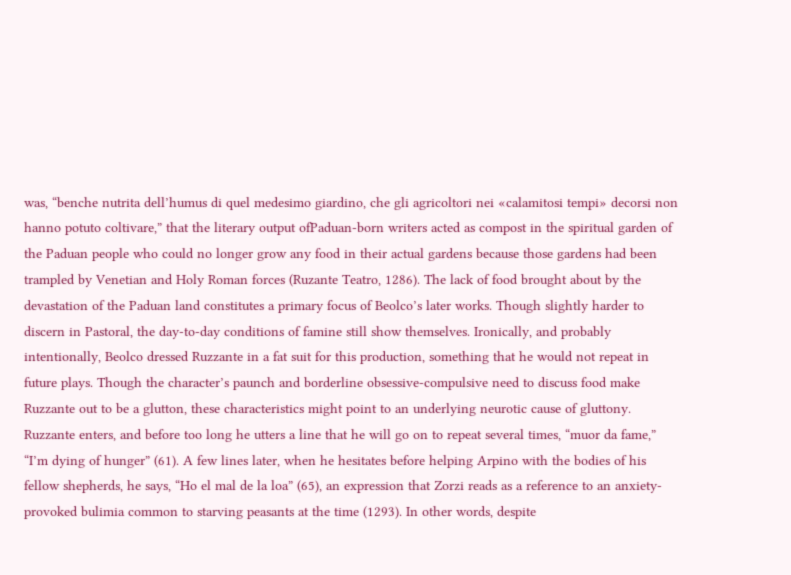was, “benche nutrita dell’humus di quel medesimo giardino, che gli agricoltori nei «calamitosi tempi» decorsi non hanno potuto coltivare,” that the literary output ofPaduan-born writers acted as compost in the spiritual garden of the Paduan people who could no longer grow any food in their actual gardens because those gardens had been trampled by Venetian and Holy Roman forces (Ruzante Teatro, 1286). The lack of food brought about by the devastation of the Paduan land constitutes a primary focus of Beolco’s later works. Though slightly harder to discern in Pastoral, the day-to-day conditions of famine still show themselves. Ironically, and probably intentionally, Beolco dressed Ruzzante in a fat suit for this production, something that he would not repeat in future plays. Though the character’s paunch and borderline obsessive-compulsive need to discuss food make Ruzzante out to be a glutton, these characteristics might point to an underlying neurotic cause of gluttony. Ruzzante enters, and before too long he utters a line that he will go on to repeat several times, “muor da fame,” “I’m dying of hunger” (61). A few lines later, when he hesitates before helping Arpino with the bodies of his fellow shepherds, he says, “Ho el mal de la loa” (65), an expression that Zorzi reads as a reference to an anxiety-provoked bulimia common to starving peasants at the time (1293). In other words, despite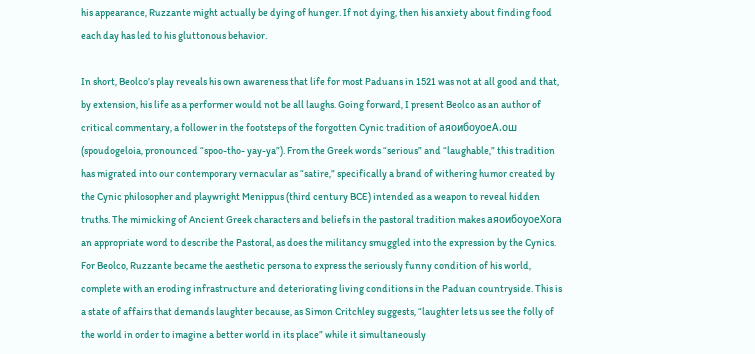his appearance, Ruzzante might actually be dying of hunger. If not dying, then his anxiety about finding food each day has led to his gluttonous behavior.

In short, Beolco’s play reveals his own awareness that life for most Paduans in 1521 was not at all good and that, by extension, his life as a performer would not be all laughs. Going forward, I present Beolco as an author of critical commentary, a follower in the footsteps of the forgotten Cynic tradition of аяоибоуоеА.ош (spoudogeloia, pronounced “spoo-tho- yay-ya”). From the Greek words “serious” and “laughable,” this tradition has migrated into our contemporary vernacular as “satire,” specifically a brand of withering humor created by the Cynic philosopher and playwright Menippus (third century BCE) intended as a weapon to reveal hidden truths. The mimicking of Ancient Greek characters and beliefs in the pastoral tradition makes аяоибоуоеХога an appropriate word to describe the Pastoral, as does the militancy smuggled into the expression by the Cynics. For Beolco, Ruzzante became the aesthetic persona to express the seriously funny condition of his world, complete with an eroding infrastructure and deteriorating living conditions in the Paduan countryside. This is a state of affairs that demands laughter because, as Simon Critchley suggests, “laughter lets us see the folly of the world in order to imagine a better world in its place” while it simultaneously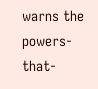warns the powers-that-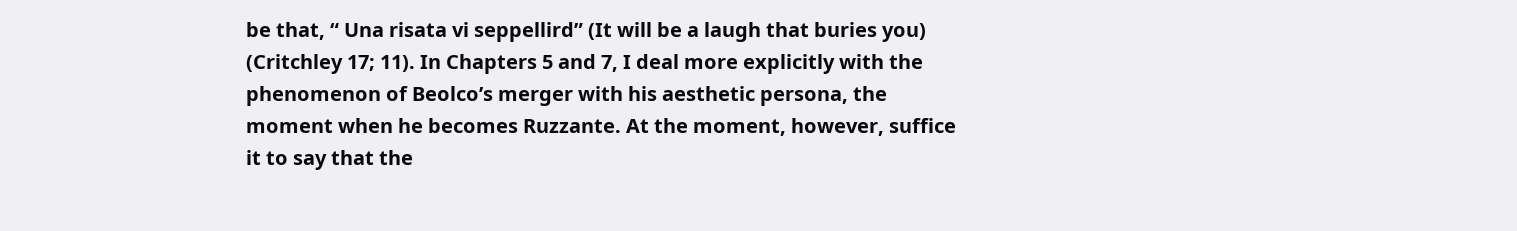be that, “ Una risata vi seppellird” (It will be a laugh that buries you) (Critchley 17; 11). In Chapters 5 and 7, I deal more explicitly with the phenomenon of Beolco’s merger with his aesthetic persona, the moment when he becomes Ruzzante. At the moment, however, suffice it to say that the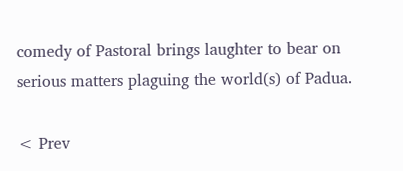comedy of Pastoral brings laughter to bear on serious matters plaguing the world(s) of Padua.

< Prev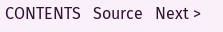CONTENTS   Source   Next >